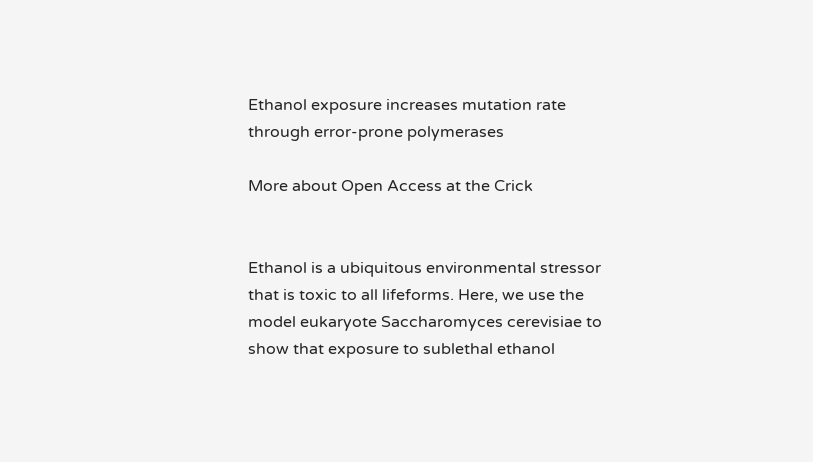Ethanol exposure increases mutation rate through error-prone polymerases

More about Open Access at the Crick


Ethanol is a ubiquitous environmental stressor that is toxic to all lifeforms. Here, we use the model eukaryote Saccharomyces cerevisiae to show that exposure to sublethal ethanol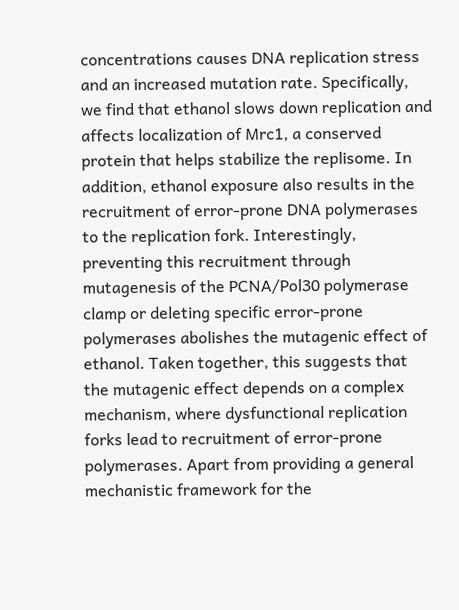concentrations causes DNA replication stress and an increased mutation rate. Specifically, we find that ethanol slows down replication and affects localization of Mrc1, a conserved protein that helps stabilize the replisome. In addition, ethanol exposure also results in the recruitment of error-prone DNA polymerases to the replication fork. Interestingly, preventing this recruitment through mutagenesis of the PCNA/Pol30 polymerase clamp or deleting specific error-prone polymerases abolishes the mutagenic effect of ethanol. Taken together, this suggests that the mutagenic effect depends on a complex mechanism, where dysfunctional replication forks lead to recruitment of error-prone polymerases. Apart from providing a general mechanistic framework for the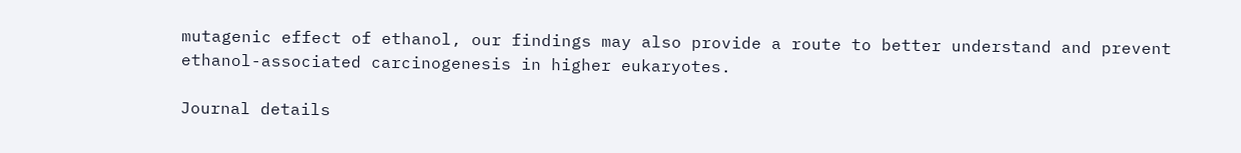mutagenic effect of ethanol, our findings may also provide a route to better understand and prevent ethanol-associated carcinogenesis in higher eukaryotes.

Journal details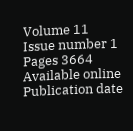Volume 11
Issue number 1
Pages 3664
Available online
Publication date